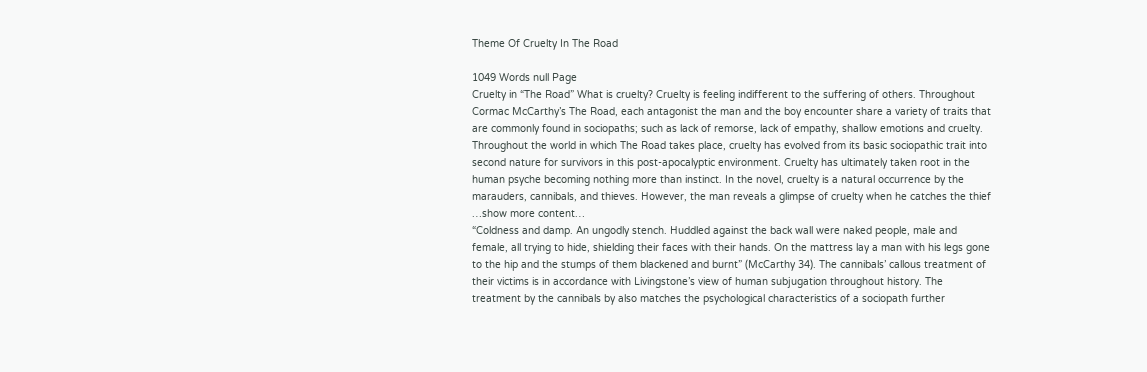Theme Of Cruelty In The Road

1049 Words null Page
Cruelty in “The Road” What is cruelty? Cruelty is feeling indifferent to the suffering of others. Throughout Cormac McCarthy’s The Road, each antagonist the man and the boy encounter share a variety of traits that are commonly found in sociopaths; such as lack of remorse, lack of empathy, shallow emotions and cruelty. Throughout the world in which The Road takes place, cruelty has evolved from its basic sociopathic trait into second nature for survivors in this post-apocalyptic environment. Cruelty has ultimately taken root in the human psyche becoming nothing more than instinct. In the novel, cruelty is a natural occurrence by the marauders, cannibals, and thieves. However, the man reveals a glimpse of cruelty when he catches the thief …show more content…
“Coldness and damp. An ungodly stench. Huddled against the back wall were naked people, male and female, all trying to hide, shielding their faces with their hands. On the mattress lay a man with his legs gone to the hip and the stumps of them blackened and burnt” (McCarthy 34). The cannibals’ callous treatment of their victims is in accordance with Livingstone’s view of human subjugation throughout history. The treatment by the cannibals by also matches the psychological characteristics of a sociopath further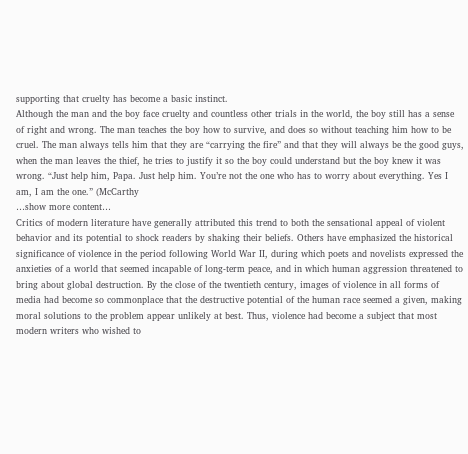supporting that cruelty has become a basic instinct.
Although the man and the boy face cruelty and countless other trials in the world, the boy still has a sense of right and wrong. The man teaches the boy how to survive, and does so without teaching him how to be cruel. The man always tells him that they are “carrying the fire” and that they will always be the good guys, when the man leaves the thief, he tries to justify it so the boy could understand but the boy knew it was wrong. “Just help him, Papa. Just help him. You’re not the one who has to worry about everything. Yes I am, I am the one.” (McCarthy
…show more content…
Critics of modern literature have generally attributed this trend to both the sensational appeal of violent behavior and its potential to shock readers by shaking their beliefs. Others have emphasized the historical significance of violence in the period following World War II, during which poets and novelists expressed the anxieties of a world that seemed incapable of long-term peace, and in which human aggression threatened to bring about global destruction. By the close of the twentieth century, images of violence in all forms of media had become so commonplace that the destructive potential of the human race seemed a given, making moral solutions to the problem appear unlikely at best. Thus, violence had become a subject that most modern writers who wished to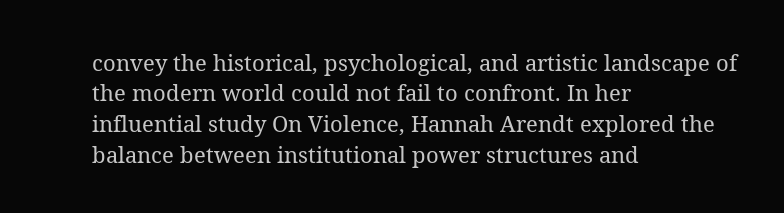convey the historical, psychological, and artistic landscape of the modern world could not fail to confront. In her influential study On Violence, Hannah Arendt explored the balance between institutional power structures and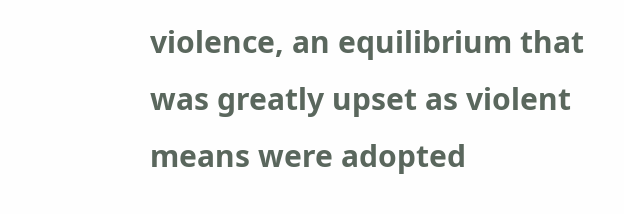violence, an equilibrium that was greatly upset as violent means were adopted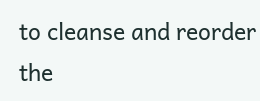to cleanse and reorder the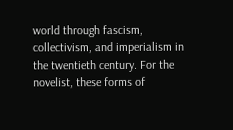world through fascism, collectivism, and imperialism in the twentieth century. For the novelist, these forms of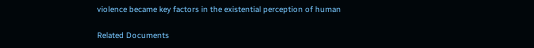violence became key factors in the existential perception of human

Related Documents